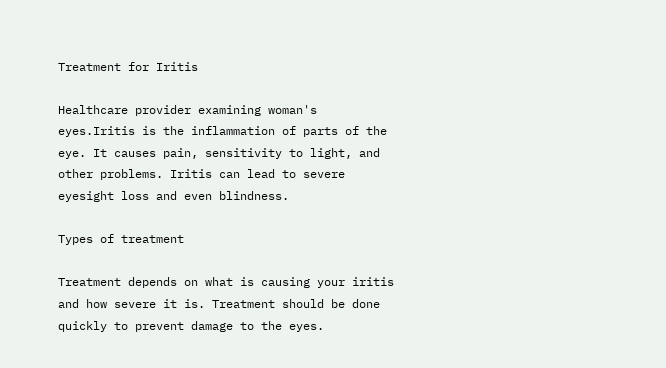Treatment for Iritis

Healthcare provider examining woman's eyes.Iritis is the inflammation of parts of the eye. It causes pain, sensitivity to light, and other problems. Iritis can lead to severe eyesight loss and even blindness.

Types of treatment

Treatment depends on what is causing your iritis and how severe it is. Treatment should be done quickly to prevent damage to the eyes.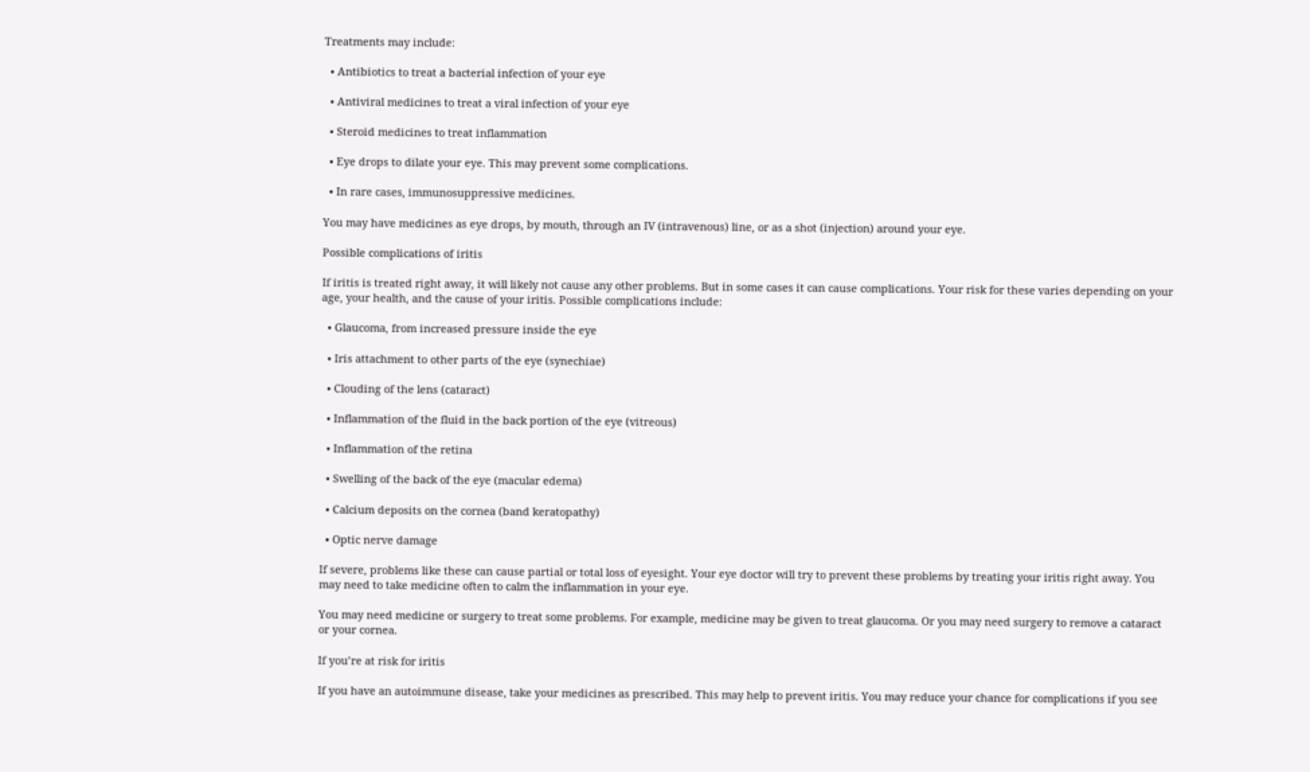Treatments may include:

  • Antibiotics to treat a bacterial infection of your eye

  • Antiviral medicines to treat a viral infection of your eye

  • Steroid medicines to treat inflammation

  • Eye drops to dilate your eye. This may prevent some complications.

  • In rare cases, immunosuppressive medicines.

You may have medicines as eye drops, by mouth, through an IV (intravenous) line, or as a shot (injection) around your eye.

Possible complications of iritis

If iritis is treated right away, it will likely not cause any other problems. But in some cases it can cause complications. Your risk for these varies depending on your age, your health, and the cause of your iritis. Possible complications include:

  • Glaucoma, from increased pressure inside the eye

  • Iris attachment to other parts of the eye (synechiae)

  • Clouding of the lens (cataract)

  • Inflammation of the fluid in the back portion of the eye (vitreous)

  • Inflammation of the retina

  • Swelling of the back of the eye (macular edema)

  • Calcium deposits on the cornea (band keratopathy)

  • Optic nerve damage

If severe, problems like these can cause partial or total loss of eyesight. Your eye doctor will try to prevent these problems by treating your iritis right away. You may need to take medicine often to calm the inflammation in your eye.

You may need medicine or surgery to treat some problems. For example, medicine may be given to treat glaucoma. Or you may need surgery to remove a cataract or your cornea.

If you’re at risk for iritis

If you have an autoimmune disease, take your medicines as prescribed. This may help to prevent iritis. You may reduce your chance for complications if you see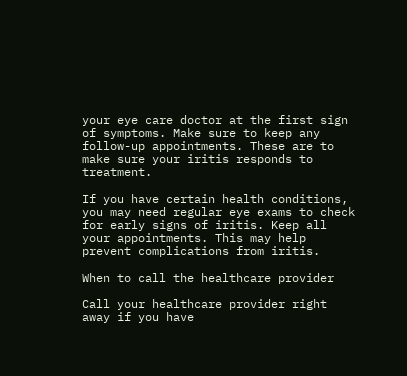your eye care doctor at the first sign of symptoms. Make sure to keep any follow-up appointments. These are to make sure your iritis responds to treatment.

If you have certain health conditions, you may need regular eye exams to check for early signs of iritis. Keep all your appointments. This may help prevent complications from iritis.

When to call the healthcare provider

Call your healthcare provider right away if you have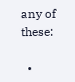any of these:

  •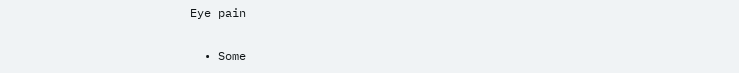Eye pain

  • Some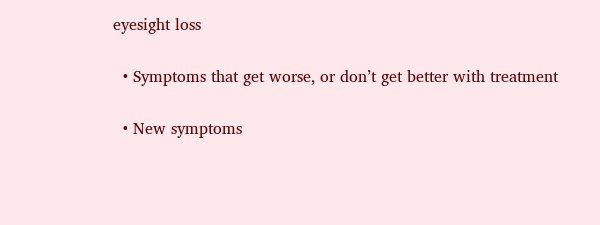eyesight loss

  • Symptoms that get worse, or don’t get better with treatment

  • New symptoms